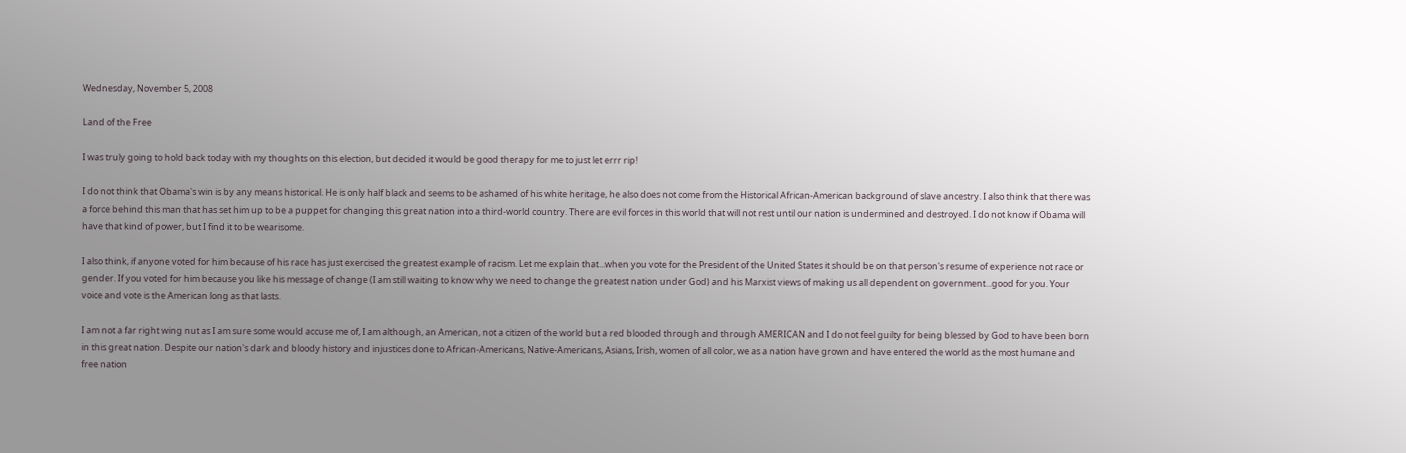Wednesday, November 5, 2008

Land of the Free

I was truly going to hold back today with my thoughts on this election, but decided it would be good therapy for me to just let errr rip!

I do not think that Obama's win is by any means historical. He is only half black and seems to be ashamed of his white heritage, he also does not come from the Historical African-American background of slave ancestry. I also think that there was a force behind this man that has set him up to be a puppet for changing this great nation into a third-world country. There are evil forces in this world that will not rest until our nation is undermined and destroyed. I do not know if Obama will have that kind of power, but I find it to be wearisome.

I also think, if anyone voted for him because of his race has just exercised the greatest example of racism. Let me explain that...when you vote for the President of the United States it should be on that person's resume of experience not race or gender. If you voted for him because you like his message of change (I am still waiting to know why we need to change the greatest nation under God) and his Marxist views of making us all dependent on government...good for you. Your voice and vote is the American long as that lasts.

I am not a far right wing nut as I am sure some would accuse me of, I am although, an American, not a citizen of the world but a red blooded through and through AMERICAN and I do not feel guilty for being blessed by God to have been born in this great nation. Despite our nation's dark and bloody history and injustices done to African-Americans, Native-Americans, Asians, Irish, women of all color, we as a nation have grown and have entered the world as the most humane and free nation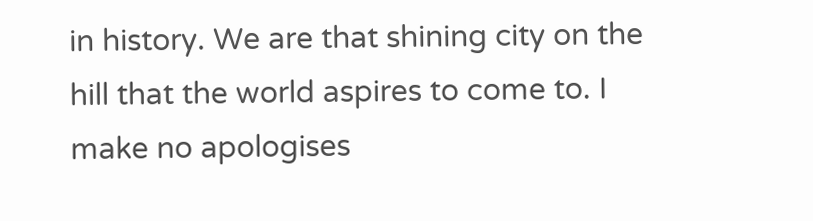in history. We are that shining city on the hill that the world aspires to come to. I make no apologises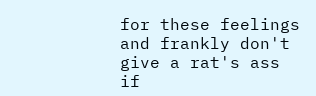for these feelings and frankly don't give a rat's ass if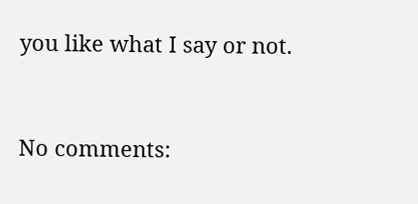you like what I say or not.


No comments: